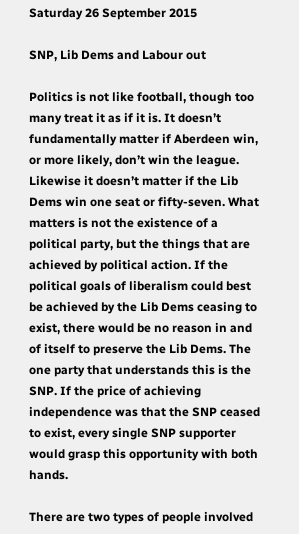Saturday 26 September 2015

SNP, Lib Dems and Labour out

Politics is not like football, though too many treat it as if it is. It doesn’t fundamentally matter if Aberdeen win, or more likely, don’t win the league. Likewise it doesn’t matter if the Lib Dems win one seat or fifty-seven. What matters is not the existence of a political party, but the things that are achieved by political action. If the political goals of liberalism could best be achieved by the Lib Dems ceasing to exist, there would be no reason in and of itself to preserve the Lib Dems. The one party that understands this is the SNP. If the price of achieving independence was that the SNP ceased to exist, every single SNP supporter would grasp this opportunity with both hands.

There are two types of people involved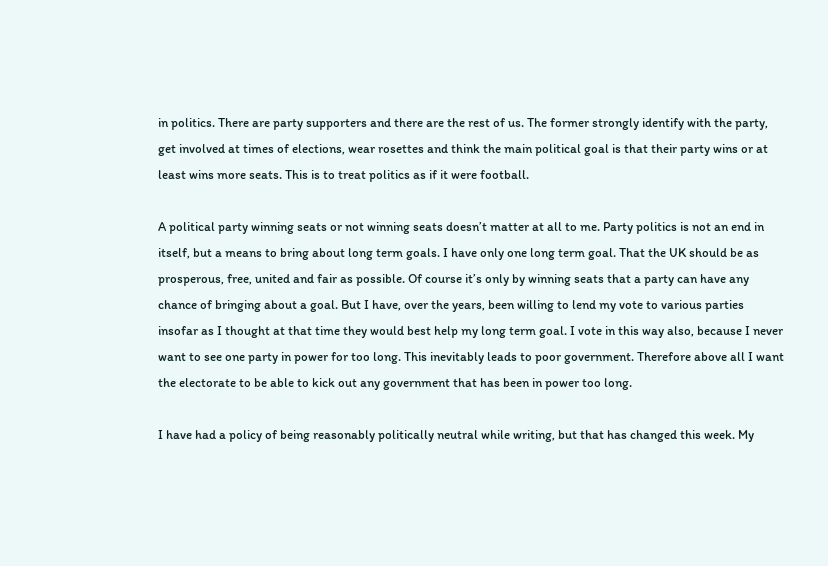in politics. There are party supporters and there are the rest of us. The former strongly identify with the party, get involved at times of elections, wear rosettes and think the main political goal is that their party wins or at least wins more seats. This is to treat politics as if it were football.

A political party winning seats or not winning seats doesn’t matter at all to me. Party politics is not an end in itself, but a means to bring about long term goals. I have only one long term goal. That the UK should be as prosperous, free, united and fair as possible. Of course it’s only by winning seats that a party can have any chance of bringing about a goal. But I have, over the years, been willing to lend my vote to various parties insofar as I thought at that time they would best help my long term goal. I vote in this way also, because I never want to see one party in power for too long. This inevitably leads to poor government. Therefore above all I want the electorate to be able to kick out any government that has been in power too long.

I have had a policy of being reasonably politically neutral while writing, but that has changed this week. My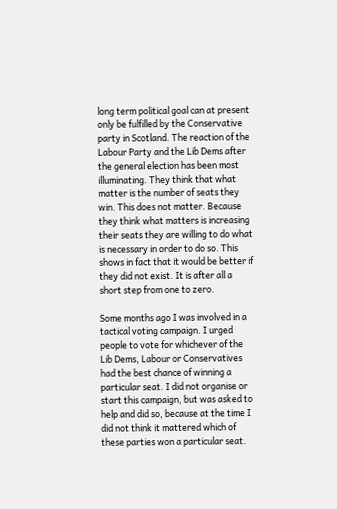long term political goal can at present only be fulfilled by the Conservative party in Scotland. The reaction of the Labour Party and the Lib Dems after the general election has been most illuminating. They think that what matter is the number of seats they win. This does not matter. Because they think what matters is increasing their seats they are willing to do what is necessary in order to do so. This shows in fact that it would be better if they did not exist. It is after all a short step from one to zero.

Some months ago I was involved in a tactical voting campaign. I urged people to vote for whichever of the Lib Dems, Labour or Conservatives had the best chance of winning a particular seat. I did not organise or start this campaign, but was asked to help and did so, because at the time I did not think it mattered which of these parties won a particular seat.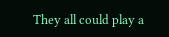They all could play a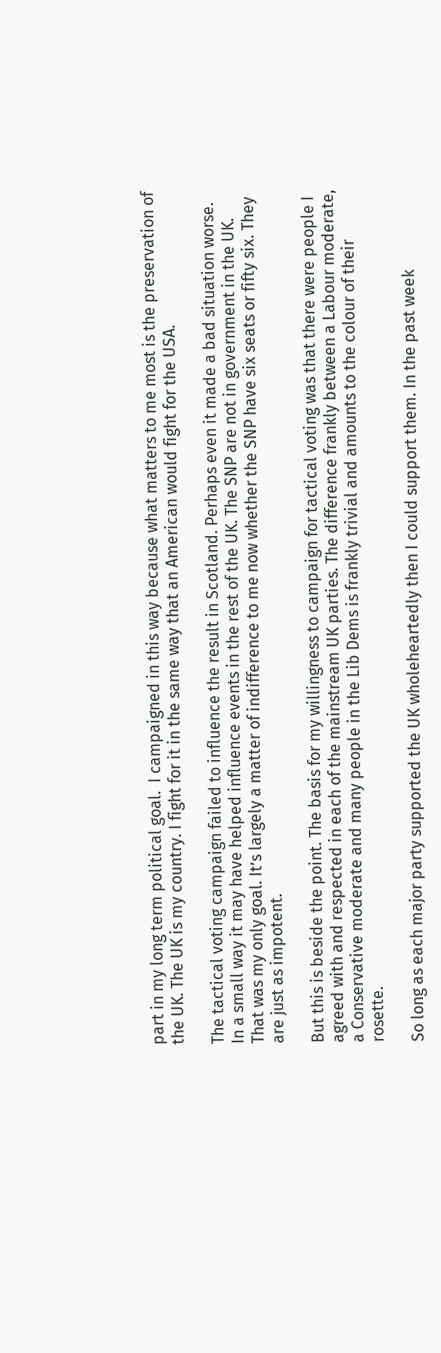part in my long term political goal.  I campaigned in this way because what matters to me most is the preservation of the UK. The UK is my country. I fight for it in the same way that an American would fight for the USA.

The tactical voting campaign failed to influence the result in Scotland. Perhaps even it made a bad situation worse. In a small way it may have helped influence events in the rest of the UK. The SNP are not in government in the UK. That was my only goal. It’s largely a matter of indifference to me now whether the SNP have six seats or fifty six. They are just as impotent.

But this is beside the point. The basis for my willingness to campaign for tactical voting was that there were people I agreed with and respected in each of the mainstream UK parties. The difference frankly between a Labour moderate, a Conservative moderate and many people in the Lib Dems is frankly trivial and amounts to the colour of their rosette.

So long as each major party supported the UK wholeheartedly then I could support them. In the past week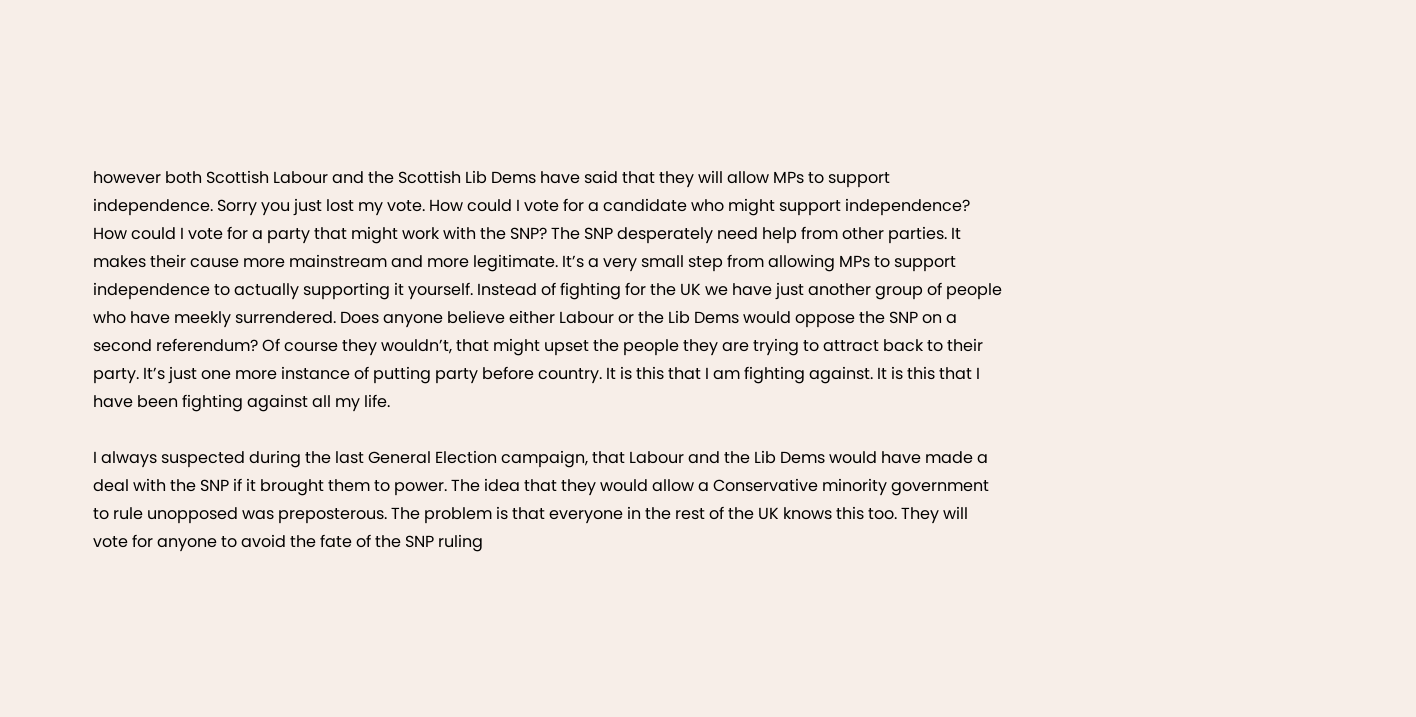however both Scottish Labour and the Scottish Lib Dems have said that they will allow MPs to support independence. Sorry you just lost my vote. How could I vote for a candidate who might support independence? How could I vote for a party that might work with the SNP? The SNP desperately need help from other parties. It makes their cause more mainstream and more legitimate. It’s a very small step from allowing MPs to support independence to actually supporting it yourself. Instead of fighting for the UK we have just another group of people who have meekly surrendered. Does anyone believe either Labour or the Lib Dems would oppose the SNP on a second referendum? Of course they wouldn’t, that might upset the people they are trying to attract back to their party. It’s just one more instance of putting party before country. It is this that I am fighting against. It is this that I have been fighting against all my life.

I always suspected during the last General Election campaign, that Labour and the Lib Dems would have made a deal with the SNP if it brought them to power. The idea that they would allow a Conservative minority government to rule unopposed was preposterous. The problem is that everyone in the rest of the UK knows this too. They will vote for anyone to avoid the fate of the SNP ruling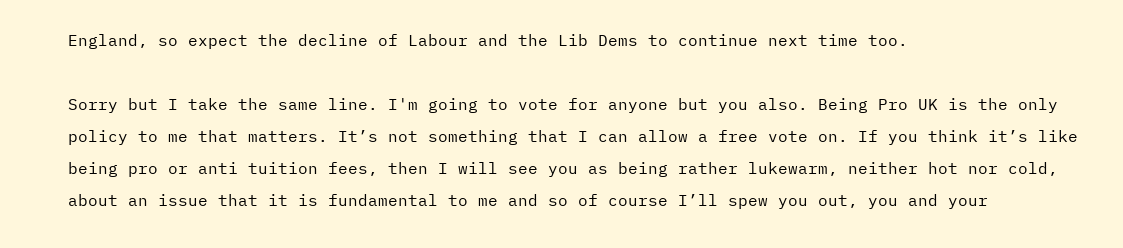England, so expect the decline of Labour and the Lib Dems to continue next time too.

Sorry but I take the same line. I'm going to vote for anyone but you also. Being Pro UK is the only policy to me that matters. It’s not something that I can allow a free vote on. If you think it’s like being pro or anti tuition fees, then I will see you as being rather lukewarm, neither hot nor cold, about an issue that it is fundamental to me and so of course I’ll spew you out, you and your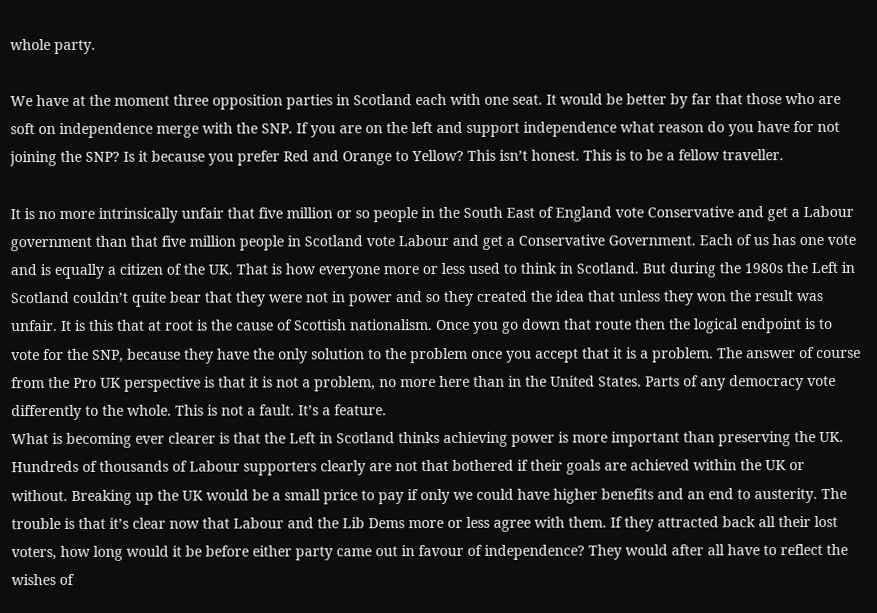whole party.

We have at the moment three opposition parties in Scotland each with one seat. It would be better by far that those who are soft on independence merge with the SNP. If you are on the left and support independence what reason do you have for not joining the SNP? Is it because you prefer Red and Orange to Yellow? This isn’t honest. This is to be a fellow traveller.

It is no more intrinsically unfair that five million or so people in the South East of England vote Conservative and get a Labour government than that five million people in Scotland vote Labour and get a Conservative Government. Each of us has one vote and is equally a citizen of the UK. That is how everyone more or less used to think in Scotland. But during the 1980s the Left in Scotland couldn’t quite bear that they were not in power and so they created the idea that unless they won the result was unfair. It is this that at root is the cause of Scottish nationalism. Once you go down that route then the logical endpoint is to vote for the SNP, because they have the only solution to the problem once you accept that it is a problem. The answer of course from the Pro UK perspective is that it is not a problem, no more here than in the United States. Parts of any democracy vote differently to the whole. This is not a fault. It’s a feature.
What is becoming ever clearer is that the Left in Scotland thinks achieving power is more important than preserving the UK. Hundreds of thousands of Labour supporters clearly are not that bothered if their goals are achieved within the UK or without. Breaking up the UK would be a small price to pay if only we could have higher benefits and an end to austerity. The trouble is that it’s clear now that Labour and the Lib Dems more or less agree with them. If they attracted back all their lost voters, how long would it be before either party came out in favour of independence? They would after all have to reflect the wishes of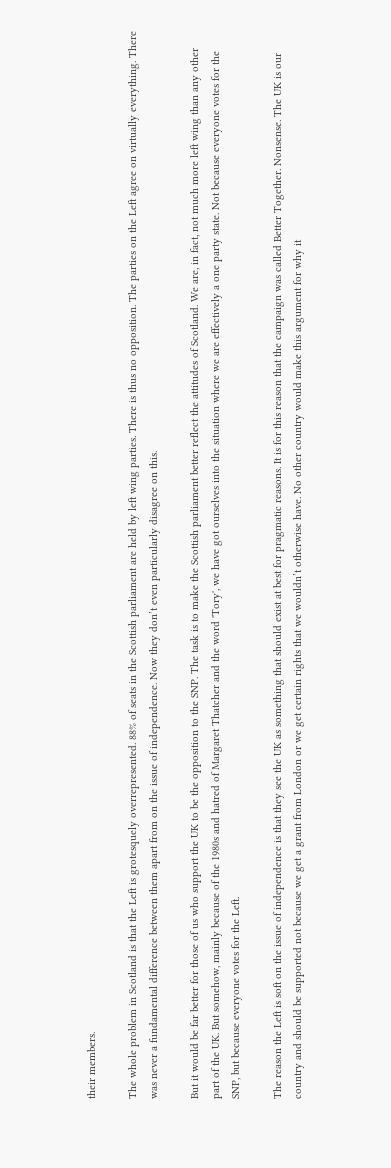their members.

The whole problem in Scotland is that the Left is grotesquely overrepresented. 88% of seats in the Scottish parliament are held by left wing parties. There is thus no opposition. The parties on the Left agree on virtually everything. There was never a fundamental difference between them apart from on the issue of independence. Now they don’t even particularly disagree on this.

But it would be far better for those of us who support the UK to be the opposition to the SNP. The task is to make the Scottish parliament better reflect the attitudes of Scotland. We are, in fact, not much more left wing than any other part of the UK. But somehow, mainly because of the 1980s and hatred of Margaret Thatcher and the word 'Tory', we have got ourselves into the situation where we are effectively a one party state. Not because everyone votes for the SNP, but because everyone votes for the Left.

The reason the Left is soft on the issue of independence is that they see the UK as something that should exist at best for pragmatic reasons. It is for this reason that the campaign was called Better Together. Nonsense. The UK is our country and should be supported not because we get a grant from London or we get certain rights that we wouldn’t otherwise have. No other country would make this argument for why it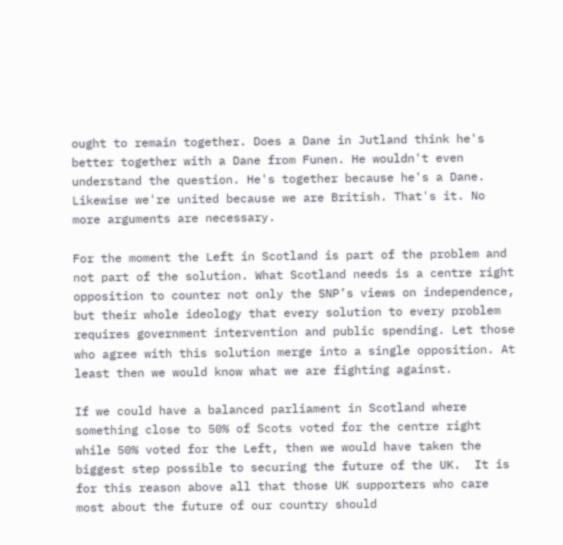ought to remain together. Does a Dane in Jutland think he's better together with a Dane from Funen. He wouldn't even understand the question. He's together because he's a Dane. Likewise we're united because we are British. That's it. No more arguments are necessary.

For the moment the Left in Scotland is part of the problem and not part of the solution. What Scotland needs is a centre right opposition to counter not only the SNP’s views on independence, but their whole ideology that every solution to every problem requires government intervention and public spending. Let those who agree with this solution merge into a single opposition. At least then we would know what we are fighting against.

If we could have a balanced parliament in Scotland where something close to 50% of Scots voted for the centre right while 50% voted for the Left, then we would have taken the biggest step possible to securing the future of the UK.  It is for this reason above all that those UK supporters who care most about the future of our country should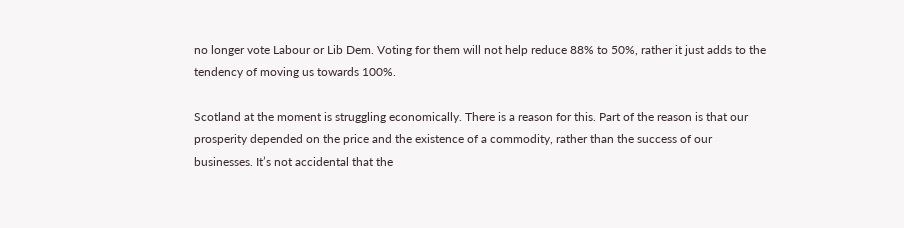no longer vote Labour or Lib Dem. Voting for them will not help reduce 88% to 50%, rather it just adds to the tendency of moving us towards 100%.

Scotland at the moment is struggling economically. There is a reason for this. Part of the reason is that our prosperity depended on the price and the existence of a commodity, rather than the success of our businesses. It’s not accidental that the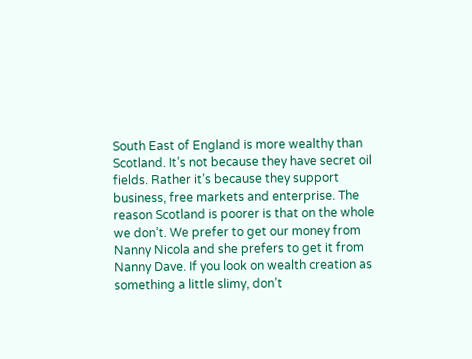South East of England is more wealthy than Scotland. It’s not because they have secret oil fields. Rather it’s because they support business, free markets and enterprise. The reason Scotland is poorer is that on the whole we don’t. We prefer to get our money from Nanny Nicola and she prefers to get it from Nanny Dave. If you look on wealth creation as something a little slimy, don’t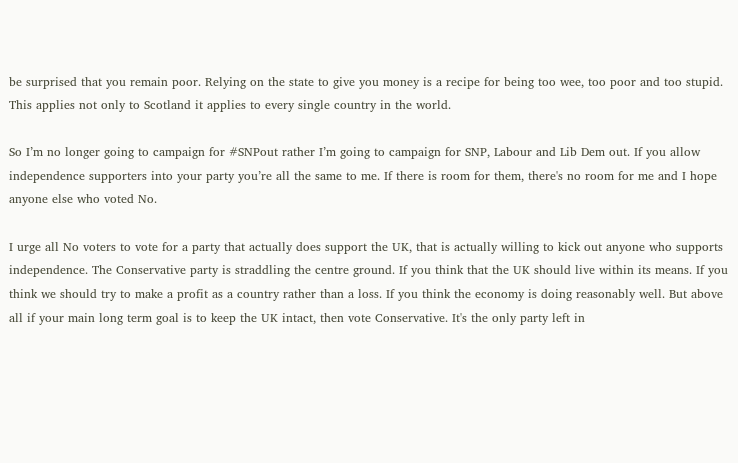be surprised that you remain poor. Relying on the state to give you money is a recipe for being too wee, too poor and too stupid. This applies not only to Scotland it applies to every single country in the world.

So I’m no longer going to campaign for #SNPout rather I’m going to campaign for SNP, Labour and Lib Dem out. If you allow independence supporters into your party you’re all the same to me. If there is room for them, there's no room for me and I hope anyone else who voted No.

I urge all No voters to vote for a party that actually does support the UK, that is actually willing to kick out anyone who supports independence. The Conservative party is straddling the centre ground. If you think that the UK should live within its means. If you think we should try to make a profit as a country rather than a loss. If you think the economy is doing reasonably well. But above all if your main long term goal is to keep the UK intact, then vote Conservative. It's the only party left in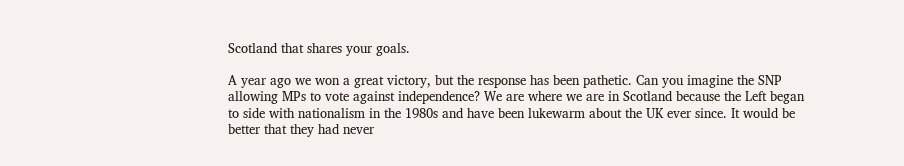Scotland that shares your goals.

A year ago we won a great victory, but the response has been pathetic. Can you imagine the SNP allowing MPs to vote against independence? We are where we are in Scotland because the Left began to side with nationalism in the 1980s and have been lukewarm about the UK ever since. It would be better that they had never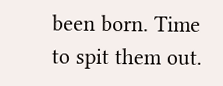been born. Time to spit them out.